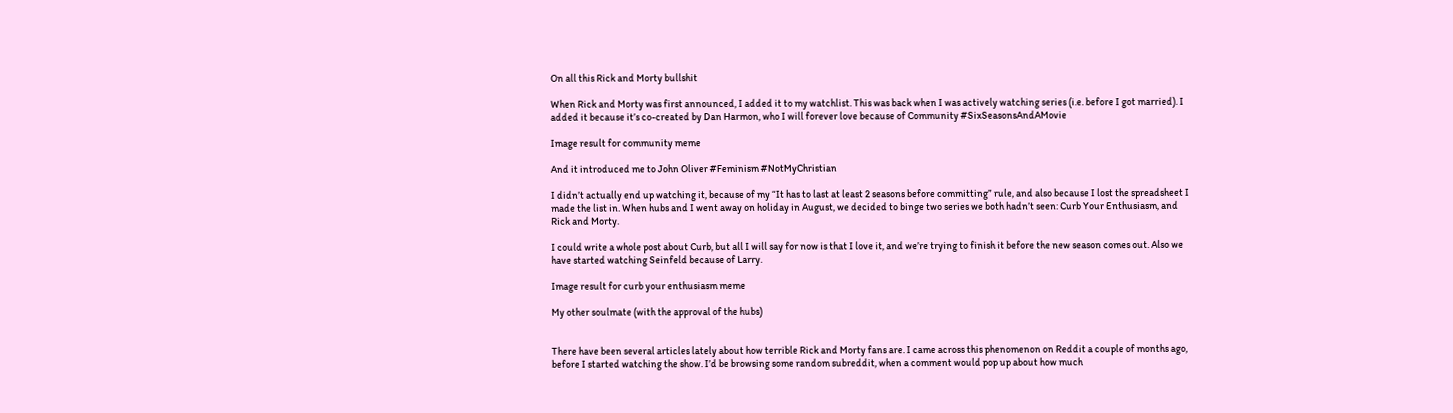On all this Rick and Morty bullshit

When Rick and Morty was first announced, I added it to my watchlist. This was back when I was actively watching series (i.e. before I got married). I added it because it’s co-created by Dan Harmon, who I will forever love because of Community #SixSeasonsAndAMovie

Image result for community meme

And it introduced me to John Oliver #Feminism #NotMyChristian

I didn’t actually end up watching it, because of my “It has to last at least 2 seasons before committing” rule, and also because I lost the spreadsheet I made the list in. When hubs and I went away on holiday in August, we decided to binge two series we both hadn’t seen: Curb Your Enthusiasm, and Rick and Morty.

I could write a whole post about Curb, but all I will say for now is that I love it, and we’re trying to finish it before the new season comes out. Also we have started watching Seinfeld because of Larry.

Image result for curb your enthusiasm meme

My other soulmate (with the approval of the hubs)


There have been several articles lately about how terrible Rick and Morty fans are. I came across this phenomenon on Reddit a couple of months ago, before I started watching the show. I’d be browsing some random subreddit, when a comment would pop up about how much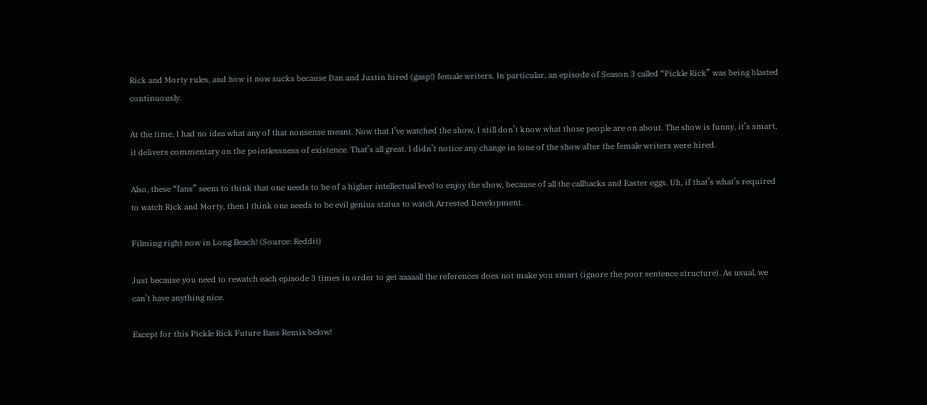Rick and Morty rules, and how it now sucks because Dan and Justin hired (gasp!) female writers. In particular, an episode of Season 3 called “Pickle Rick” was being blasted continuously.

At the time, I had no idea what any of that nonsense meant. Now that I’ve watched the show, I still don’t know what those people are on about. The show is funny, it’s smart, it delivers commentary on the pointlessness of existence. That’s all great. I didn’t notice any change in tone of the show after the female writers were hired.

Also, these “fans” seem to think that one needs to be of a higher intellectual level to enjoy the show, because of all the callbacks and Easter eggs. Uh, if that’s what’s required to watch Rick and Morty, then I think one needs to be evil genius status to watch Arrested Development.

Filming right now in Long Beach! (Source: Reddit)

Just because you need to rewatch each episode 3 times in order to get aaaaall the references does not make you smart (ignore the poor sentence structure). As usual, we can’t have anything nice.

Except for this Pickle Rick Future Bass Remix below!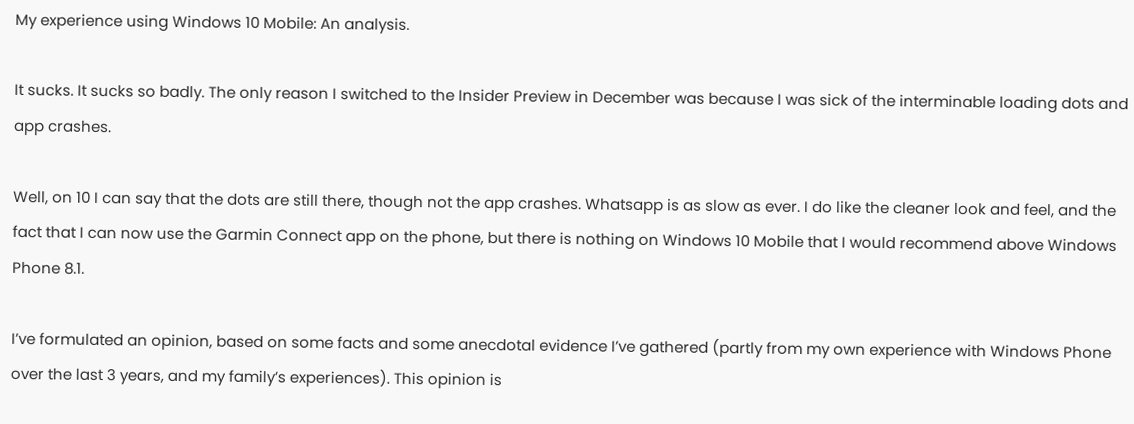My experience using Windows 10 Mobile: An analysis.

It sucks. It sucks so badly. The only reason I switched to the Insider Preview in December was because I was sick of the interminable loading dots and app crashes.

Well, on 10 I can say that the dots are still there, though not the app crashes. Whatsapp is as slow as ever. I do like the cleaner look and feel, and the fact that I can now use the Garmin Connect app on the phone, but there is nothing on Windows 10 Mobile that I would recommend above Windows Phone 8.1.

I’ve formulated an opinion, based on some facts and some anecdotal evidence I’ve gathered (partly from my own experience with Windows Phone over the last 3 years, and my family’s experiences). This opinion is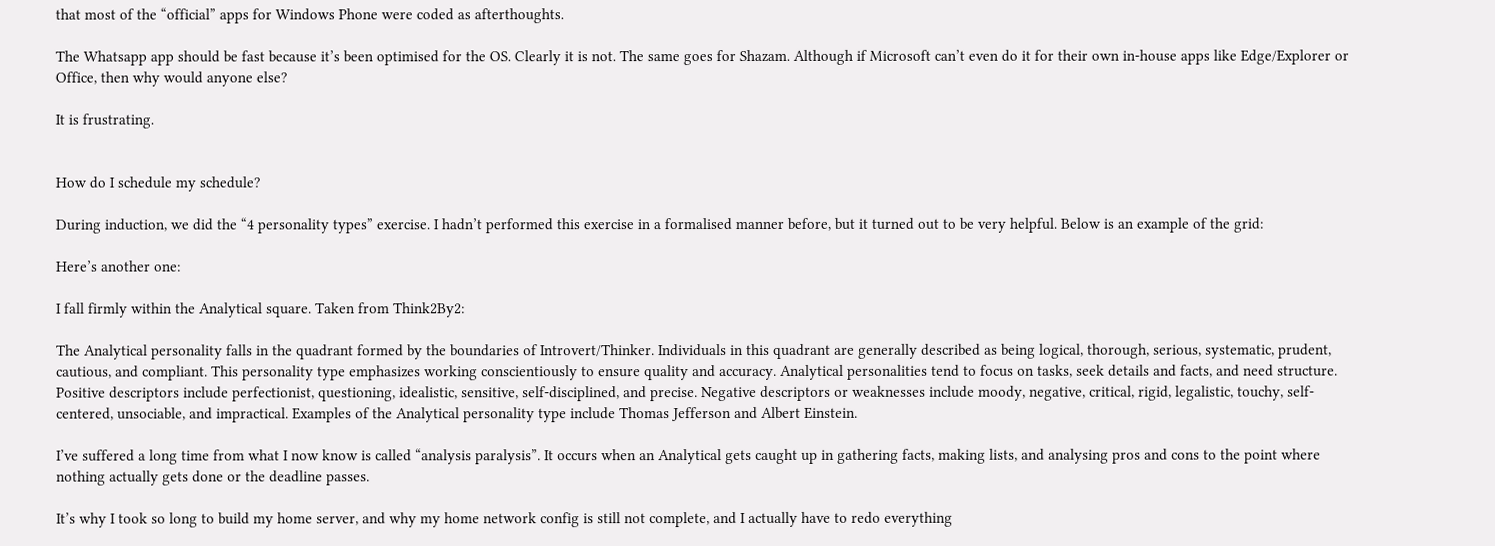that most of the “official” apps for Windows Phone were coded as afterthoughts.

The Whatsapp app should be fast because it’s been optimised for the OS. Clearly it is not. The same goes for Shazam. Although if Microsoft can’t even do it for their own in-house apps like Edge/Explorer or Office, then why would anyone else?

It is frustrating.


How do I schedule my schedule?

During induction, we did the “4 personality types” exercise. I hadn’t performed this exercise in a formalised manner before, but it turned out to be very helpful. Below is an example of the grid:

Here’s another one:

I fall firmly within the Analytical square. Taken from Think2By2:

The Analytical personality falls in the quadrant formed by the boundaries of Introvert/Thinker. Individuals in this quadrant are generally described as being logical, thorough, serious, systematic, prudent, cautious, and compliant. This personality type emphasizes working conscientiously to ensure quality and accuracy. Analytical personalities tend to focus on tasks, seek details and facts, and need structure. Positive descriptors include perfectionist, questioning, idealistic, sensitive, self-disciplined, and precise. Negative descriptors or weaknesses include moody, negative, critical, rigid, legalistic, touchy, self-centered, unsociable, and impractical. Examples of the Analytical personality type include Thomas Jefferson and Albert Einstein.

I’ve suffered a long time from what I now know is called “analysis paralysis”. It occurs when an Analytical gets caught up in gathering facts, making lists, and analysing pros and cons to the point where nothing actually gets done or the deadline passes.

It’s why I took so long to build my home server, and why my home network config is still not complete, and I actually have to redo everything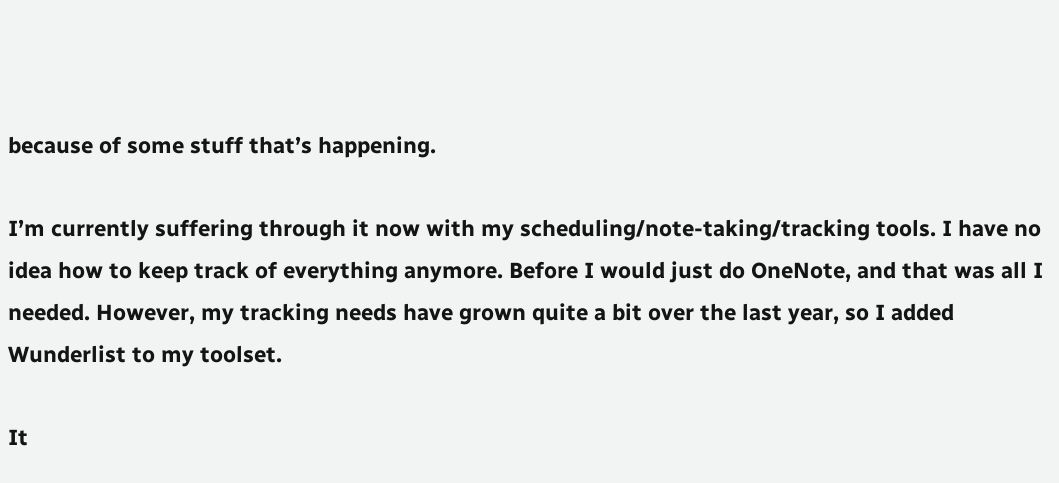because of some stuff that’s happening.

I’m currently suffering through it now with my scheduling/note-taking/tracking tools. I have no idea how to keep track of everything anymore. Before I would just do OneNote, and that was all I needed. However, my tracking needs have grown quite a bit over the last year, so I added Wunderlist to my toolset.

It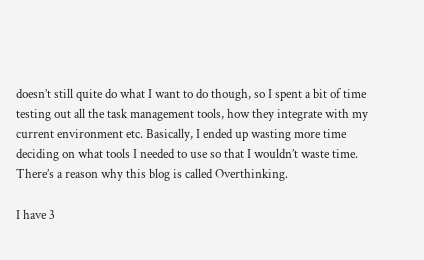doesn’t still quite do what I want to do though, so I spent a bit of time testing out all the task management tools, how they integrate with my current environment etc. Basically, I ended up wasting more time deciding on what tools I needed to use so that I wouldn’t waste time. There’s a reason why this blog is called Overthinking.

I have 3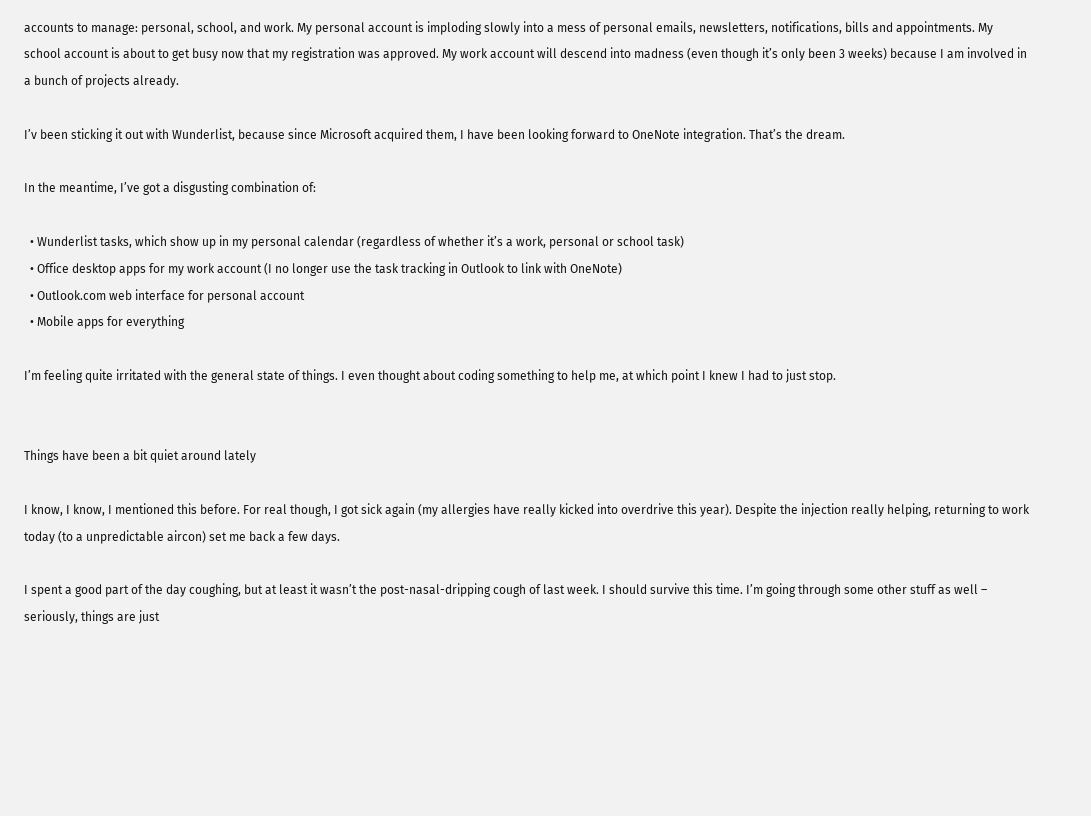accounts to manage: personal, school, and work. My personal account is imploding slowly into a mess of personal emails, newsletters, notifications, bills and appointments. My school account is about to get busy now that my registration was approved. My work account will descend into madness (even though it’s only been 3 weeks) because I am involved in a bunch of projects already.

I’v been sticking it out with Wunderlist, because since Microsoft acquired them, I have been looking forward to OneNote integration. That’s the dream.

In the meantime, I’ve got a disgusting combination of:

  • Wunderlist tasks, which show up in my personal calendar (regardless of whether it’s a work, personal or school task)
  • Office desktop apps for my work account (I no longer use the task tracking in Outlook to link with OneNote)
  • Outlook.com web interface for personal account
  • Mobile apps for everything

I’m feeling quite irritated with the general state of things. I even thought about coding something to help me, at which point I knew I had to just stop.


Things have been a bit quiet around lately

I know, I know, I mentioned this before. For real though, I got sick again (my allergies have really kicked into overdrive this year). Despite the injection really helping, returning to work today (to a unpredictable aircon) set me back a few days.

I spent a good part of the day coughing, but at least it wasn’t the post-nasal-dripping cough of last week. I should survive this time. I’m going through some other stuff as well – seriously, things are just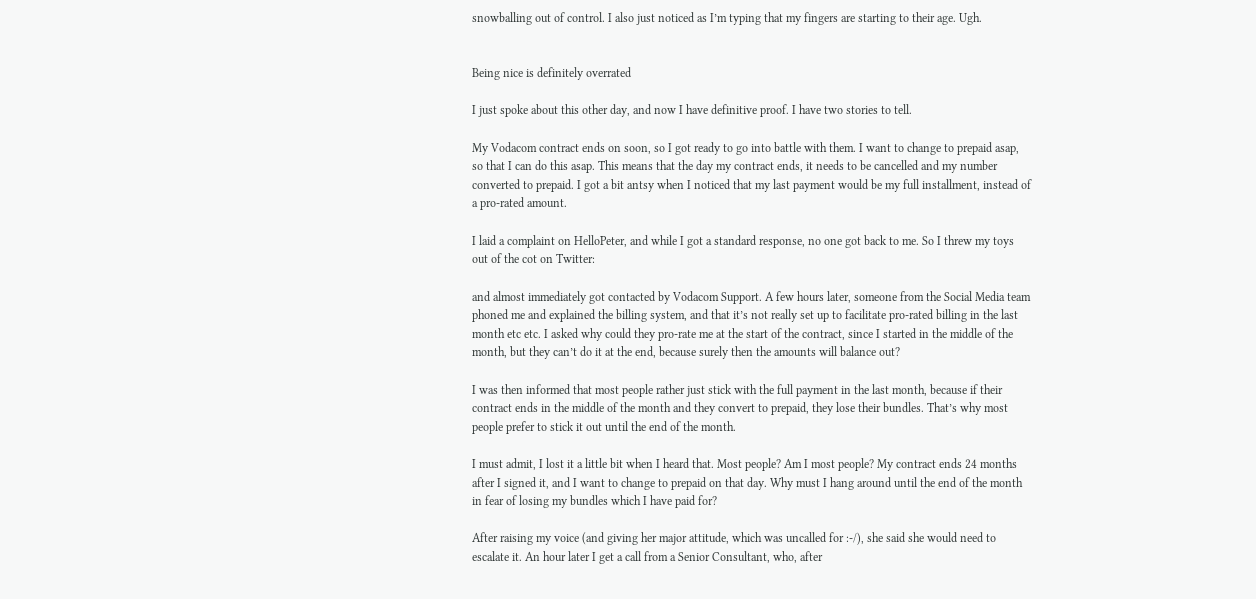snowballing out of control. I also just noticed as I’m typing that my fingers are starting to their age. Ugh.


Being nice is definitely overrated

I just spoke about this other day, and now I have definitive proof. I have two stories to tell.

My Vodacom contract ends on soon, so I got ready to go into battle with them. I want to change to prepaid asap, so that I can do this asap. This means that the day my contract ends, it needs to be cancelled and my number converted to prepaid. I got a bit antsy when I noticed that my last payment would be my full installment, instead of a pro-rated amount.

I laid a complaint on HelloPeter, and while I got a standard response, no one got back to me. So I threw my toys out of the cot on Twitter:

and almost immediately got contacted by Vodacom Support. A few hours later, someone from the Social Media team phoned me and explained the billing system, and that it’s not really set up to facilitate pro-rated billing in the last month etc etc. I asked why could they pro-rate me at the start of the contract, since I started in the middle of the month, but they can’t do it at the end, because surely then the amounts will balance out?

I was then informed that most people rather just stick with the full payment in the last month, because if their contract ends in the middle of the month and they convert to prepaid, they lose their bundles. That’s why most people prefer to stick it out until the end of the month.

I must admit, I lost it a little bit when I heard that. Most people? Am I most people? My contract ends 24 months after I signed it, and I want to change to prepaid on that day. Why must I hang around until the end of the month in fear of losing my bundles which I have paid for?

After raising my voice (and giving her major attitude, which was uncalled for :-/), she said she would need to escalate it. An hour later I get a call from a Senior Consultant, who, after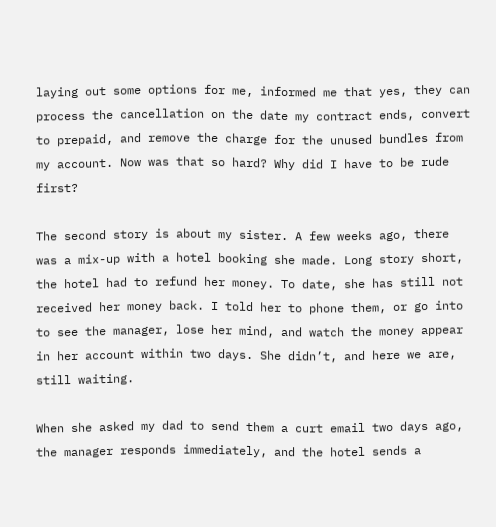laying out some options for me, informed me that yes, they can process the cancellation on the date my contract ends, convert to prepaid, and remove the charge for the unused bundles from my account. Now was that so hard? Why did I have to be rude first?

The second story is about my sister. A few weeks ago, there was a mix-up with a hotel booking she made. Long story short, the hotel had to refund her money. To date, she has still not received her money back. I told her to phone them, or go into to see the manager, lose her mind, and watch the money appear in her account within two days. She didn’t, and here we are, still waiting.

When she asked my dad to send them a curt email two days ago, the manager responds immediately, and the hotel sends a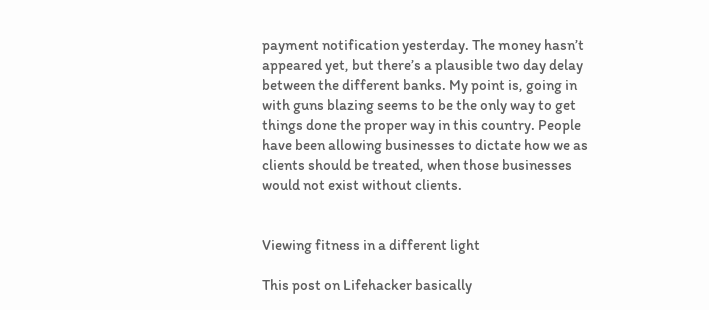payment notification yesterday. The money hasn’t appeared yet, but there’s a plausible two day delay between the different banks. My point is, going in with guns blazing seems to be the only way to get things done the proper way in this country. People have been allowing businesses to dictate how we as clients should be treated, when those businesses would not exist without clients.


Viewing fitness in a different light

This post on Lifehacker basically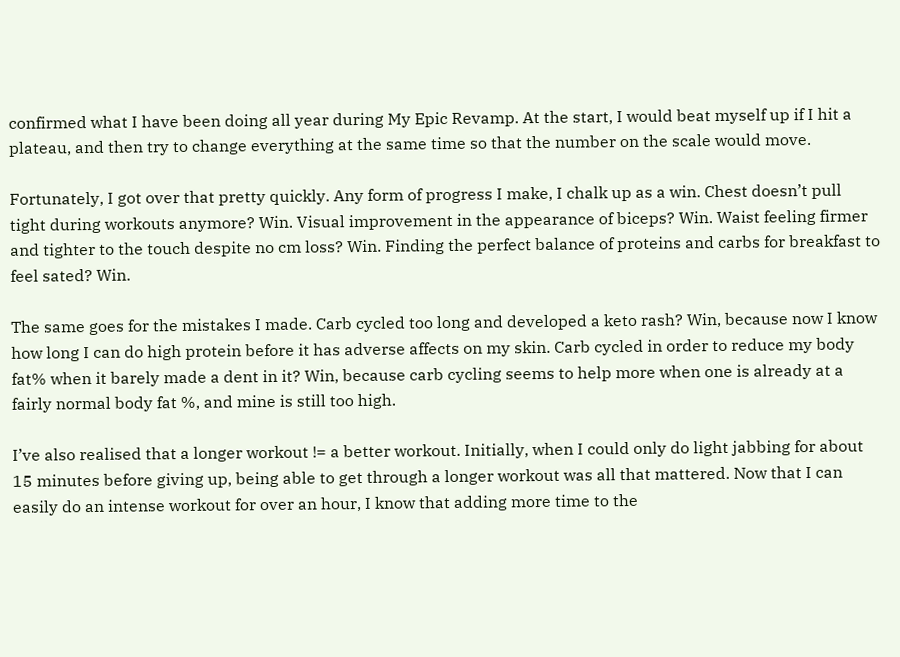confirmed what I have been doing all year during My Epic Revamp. At the start, I would beat myself up if I hit a plateau, and then try to change everything at the same time so that the number on the scale would move.

Fortunately, I got over that pretty quickly. Any form of progress I make, I chalk up as a win. Chest doesn’t pull tight during workouts anymore? Win. Visual improvement in the appearance of biceps? Win. Waist feeling firmer and tighter to the touch despite no cm loss? Win. Finding the perfect balance of proteins and carbs for breakfast to feel sated? Win.

The same goes for the mistakes I made. Carb cycled too long and developed a keto rash? Win, because now I know how long I can do high protein before it has adverse affects on my skin. Carb cycled in order to reduce my body fat% when it barely made a dent in it? Win, because carb cycling seems to help more when one is already at a fairly normal body fat %, and mine is still too high.

I’ve also realised that a longer workout != a better workout. Initially, when I could only do light jabbing for about 15 minutes before giving up, being able to get through a longer workout was all that mattered. Now that I can easily do an intense workout for over an hour, I know that adding more time to the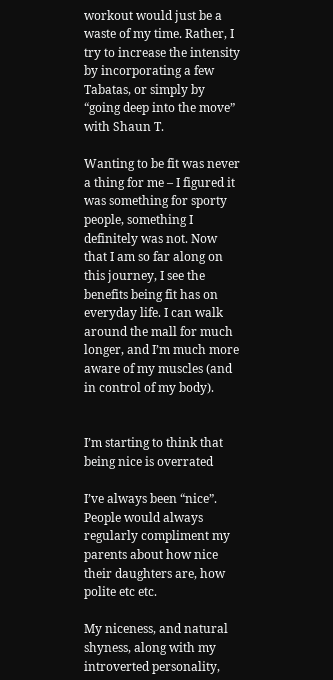workout would just be a waste of my time. Rather, I try to increase the intensity by incorporating a few Tabatas, or simply by “going deep into the move” with Shaun T.

Wanting to be fit was never a thing for me – I figured it was something for sporty people, something I definitely was not. Now that I am so far along on this journey, I see the benefits being fit has on everyday life. I can walk around the mall for much longer, and I’m much more aware of my muscles (and in control of my body).


I’m starting to think that being nice is overrated

I’ve always been “nice”. People would always regularly compliment my parents about how nice their daughters are, how polite etc etc.

My niceness, and natural shyness, along with my introverted personality,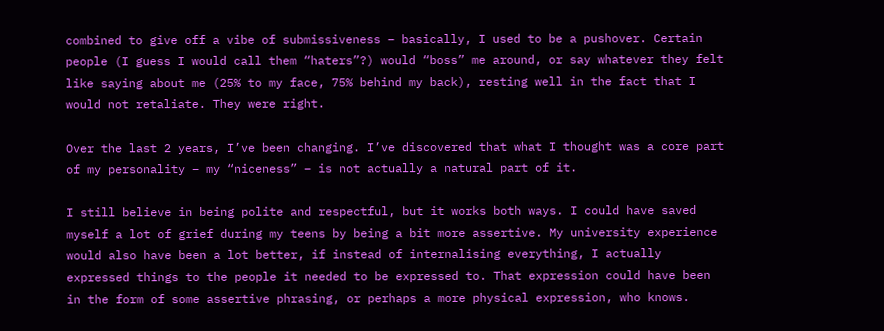combined to give off a vibe of submissiveness – basically, I used to be a pushover. Certain people (I guess I would call them “haters”?) would “boss” me around, or say whatever they felt like saying about me (25% to my face, 75% behind my back), resting well in the fact that I would not retaliate. They were right.

Over the last 2 years, I’ve been changing. I’ve discovered that what I thought was a core part of my personality – my “niceness” – is not actually a natural part of it.

I still believe in being polite and respectful, but it works both ways. I could have saved myself a lot of grief during my teens by being a bit more assertive. My university experience would also have been a lot better, if instead of internalising everything, I actually expressed things to the people it needed to be expressed to. That expression could have been in the form of some assertive phrasing, or perhaps a more physical expression, who knows.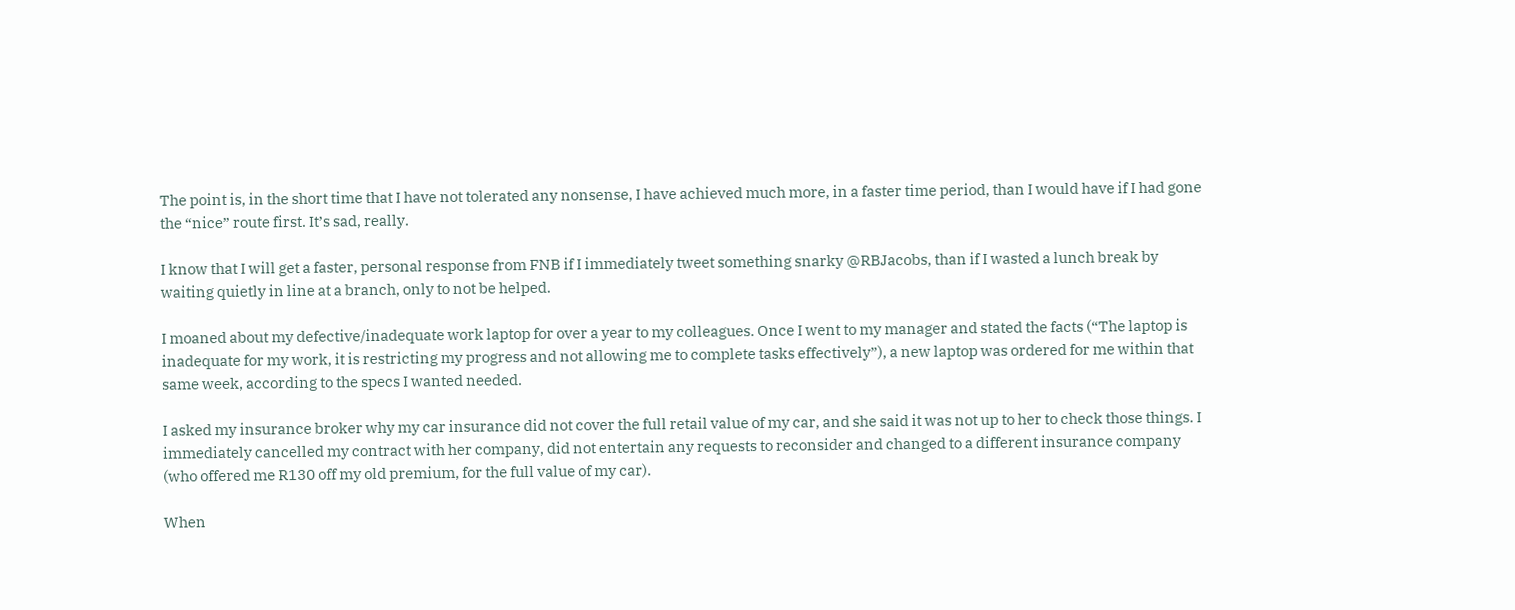The point is, in the short time that I have not tolerated any nonsense, I have achieved much more, in a faster time period, than I would have if I had gone the “nice” route first. It’s sad, really.

I know that I will get a faster, personal response from FNB if I immediately tweet something snarky @RBJacobs, than if I wasted a lunch break by waiting quietly in line at a branch, only to not be helped.

I moaned about my defective/inadequate work laptop for over a year to my colleagues. Once I went to my manager and stated the facts (“The laptop is inadequate for my work, it is restricting my progress and not allowing me to complete tasks effectively”), a new laptop was ordered for me within that same week, according to the specs I wanted needed.

I asked my insurance broker why my car insurance did not cover the full retail value of my car, and she said it was not up to her to check those things. I immediately cancelled my contract with her company, did not entertain any requests to reconsider and changed to a different insurance company (who offered me R130 off my old premium, for the full value of my car).

When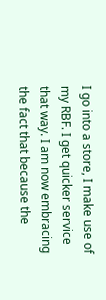I go into a store, I make use of my RBF. I get quicker service that way. I am now embracing the fact that because the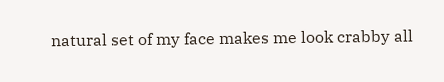natural set of my face makes me look crabby all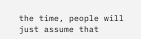the time, people will just assume that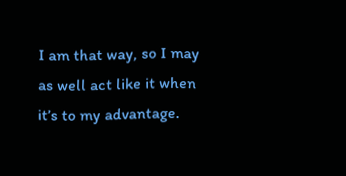I am that way, so I may as well act like it when it’s to my advantage.